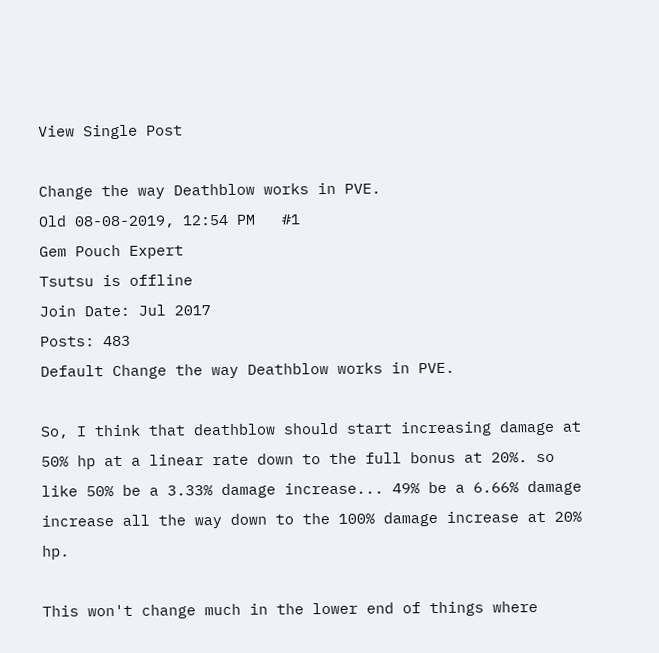View Single Post

Change the way Deathblow works in PVE.
Old 08-08-2019, 12:54 PM   #1
Gem Pouch Expert
Tsutsu is offline
Join Date: Jul 2017
Posts: 483
Default Change the way Deathblow works in PVE.

So, I think that deathblow should start increasing damage at 50% hp at a linear rate down to the full bonus at 20%. so like 50% be a 3.33% damage increase... 49% be a 6.66% damage increase all the way down to the 100% damage increase at 20% hp.

This won't change much in the lower end of things where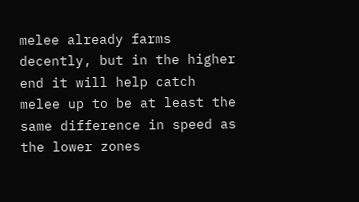melee already farms decently, but in the higher end it will help catch melee up to be at least the same difference in speed as the lower zones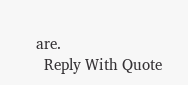are.
  Reply With Quote